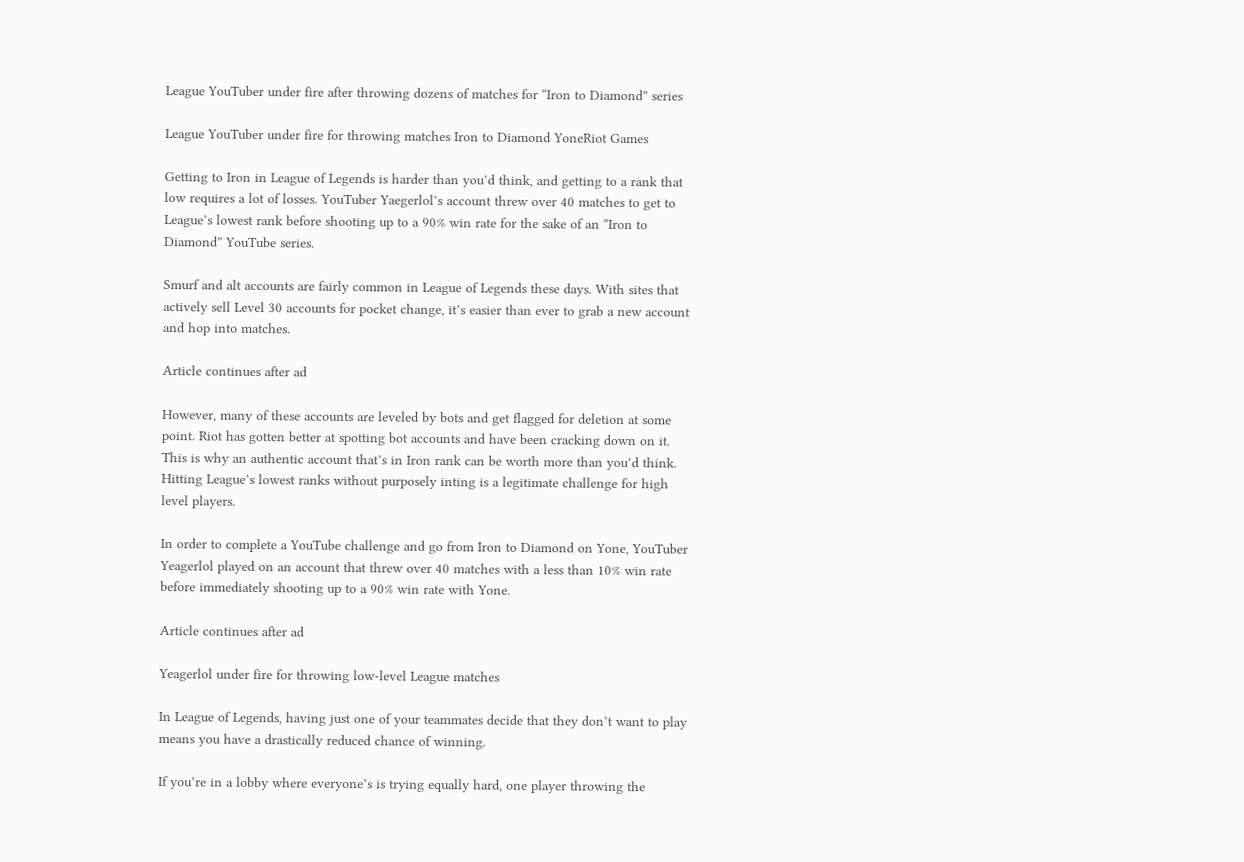League YouTuber under fire after throwing dozens of matches for “Iron to Diamond” series

League YouTuber under fire for throwing matches Iron to Diamond YoneRiot Games

Getting to Iron in League of Legends is harder than you’d think, and getting to a rank that low requires a lot of losses. YouTuber Yaegerlol’s account threw over 40 matches to get to League’s lowest rank before shooting up to a 90% win rate for the sake of an “Iron to Diamond” YouTube series.

Smurf and alt accounts are fairly common in League of Legends these days. With sites that actively sell Level 30 accounts for pocket change, it’s easier than ever to grab a new account and hop into matches.

Article continues after ad

However, many of these accounts are leveled by bots and get flagged for deletion at some point. Riot has gotten better at spotting bot accounts and have been cracking down on it. This is why an authentic account that’s in Iron rank can be worth more than you’d think. Hitting League’s lowest ranks without purposely inting is a legitimate challenge for high level players.

In order to complete a YouTube challenge and go from Iron to Diamond on Yone, YouTuber Yeagerlol played on an account that threw over 40 matches with a less than 10% win rate before immediately shooting up to a 90% win rate with Yone.

Article continues after ad

Yeagerlol under fire for throwing low-level League matches

In League of Legends, having just one of your teammates decide that they don’t want to play means you have a drastically reduced chance of winning.

If you’re in a lobby where everyone’s is trying equally hard, one player throwing the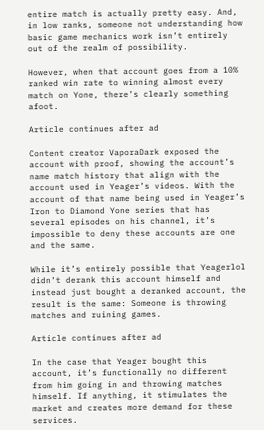entire match is actually pretty easy. And, in low ranks, someone not understanding how basic game mechanics work isn’t entirely out of the realm of possibility.

However, when that account goes from a 10% ranked win rate to winning almost every match on Yone, there’s clearly something afoot.

Article continues after ad

Content creator VaporaDark exposed the account with proof, showing the account’s name match history that align with the account used in Yeager’s videos. With the account of that name being used in Yeager’s Iron to Diamond Yone series that has several episodes on his channel, it’s impossible to deny these accounts are one and the same.

While it’s entirely possible that Yeagerlol didn’t derank this account himself and instead just bought a deranked account, the result is the same: Someone is throwing matches and ruining games.

Article continues after ad

In the case that Yeager bought this account, it’s functionally no different from him going in and throwing matches himself. If anything, it stimulates the market and creates more demand for these services.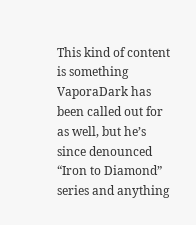This kind of content is something VaporaDark has been called out for as well, but he’s since denounced “Iron to Diamond” series and anything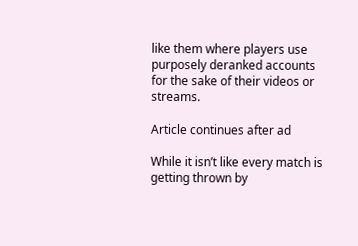like them where players use purposely deranked accounts for the sake of their videos or streams.

Article continues after ad

While it isn’t like every match is getting thrown by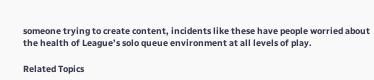someone trying to create content, incidents like these have people worried about the health of League’s solo queue environment at all levels of play.

Related Topics